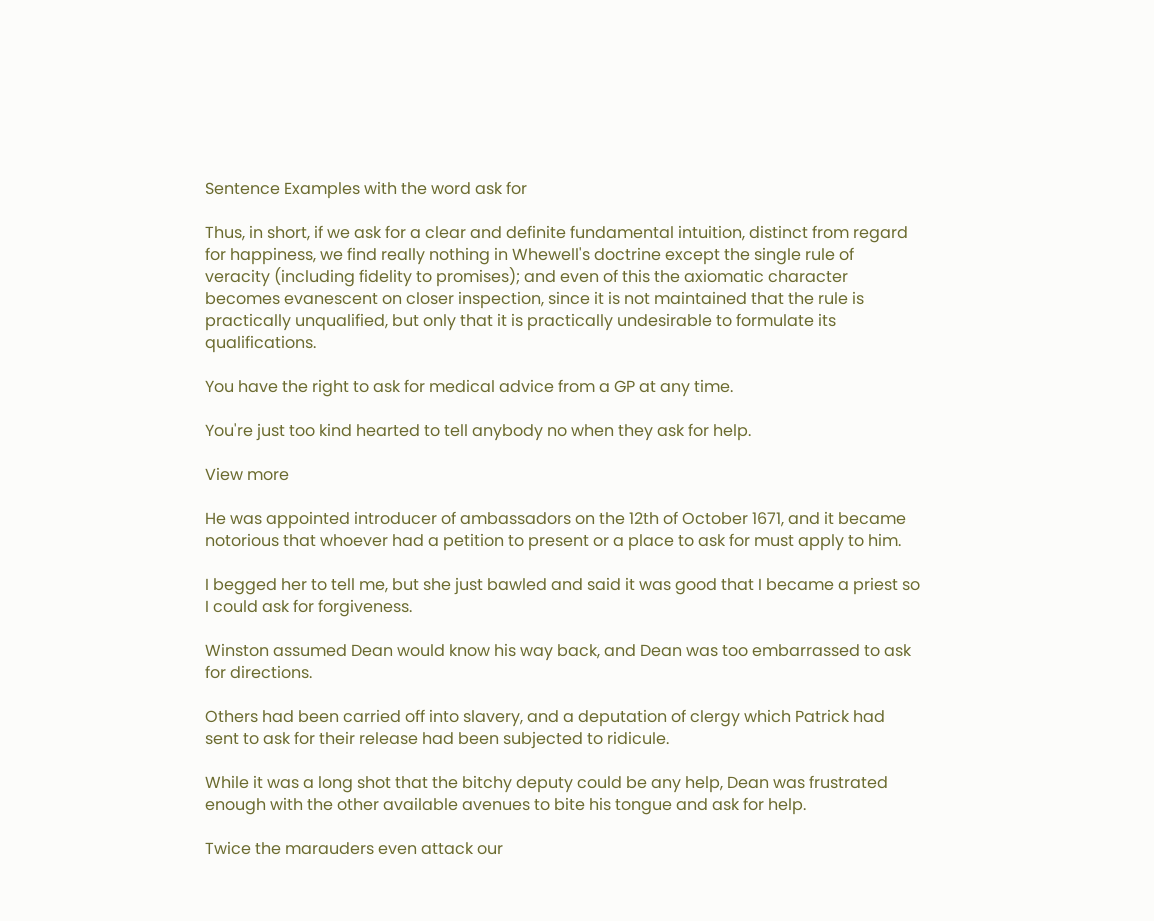Sentence Examples with the word ask for

Thus, in short, if we ask for a clear and definite fundamental intuition, distinct from regard for happiness, we find really nothing in Whewell's doctrine except the single rule of veracity (including fidelity to promises); and even of this the axiomatic character becomes evanescent on closer inspection, since it is not maintained that the rule is practically unqualified, but only that it is practically undesirable to formulate its qualifications.

You have the right to ask for medical advice from a GP at any time.

You're just too kind hearted to tell anybody no when they ask for help.

View more

He was appointed introducer of ambassadors on the 12th of October 1671, and it became notorious that whoever had a petition to present or a place to ask for must apply to him.

I begged her to tell me, but she just bawled and said it was good that I became a priest so I could ask for forgiveness.

Winston assumed Dean would know his way back, and Dean was too embarrassed to ask for directions.

Others had been carried off into slavery, and a deputation of clergy which Patrick had sent to ask for their release had been subjected to ridicule.

While it was a long shot that the bitchy deputy could be any help, Dean was frustrated enough with the other available avenues to bite his tongue and ask for help.

Twice the marauders even attack our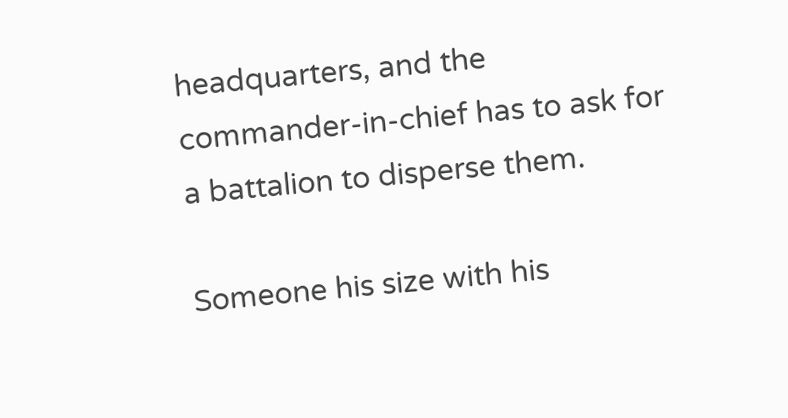headquarters, and the commander-in-chief has to ask for a battalion to disperse them.

Someone his size with his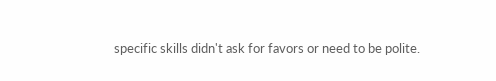specific skills didn't ask for favors or need to be polite.